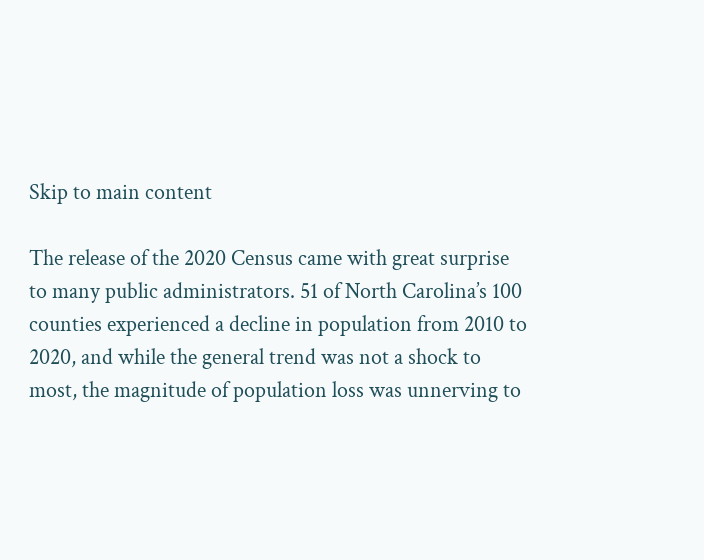Skip to main content

The release of the 2020 Census came with great surprise to many public administrators. 51 of North Carolina’s 100 counties experienced a decline in population from 2010 to 2020, and while the general trend was not a shock to most, the magnitude of population loss was unnerving to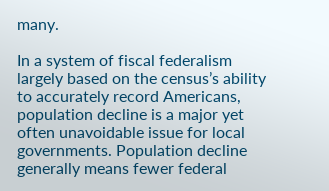many.

In a system of fiscal federalism largely based on the census’s ability to accurately record Americans, population decline is a major yet often unavoidable issue for local governments. Population decline generally means fewer federal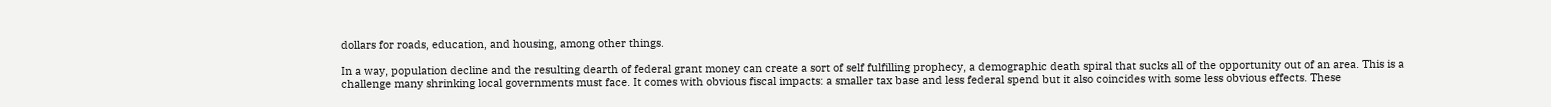dollars for roads, education, and housing, among other things.

In a way, population decline and the resulting dearth of federal grant money can create a sort of self fulfilling prophecy, a demographic death spiral that sucks all of the opportunity out of an area. This is a challenge many shrinking local governments must face. It comes with obvious fiscal impacts: a smaller tax base and less federal spend but it also coincides with some less obvious effects. These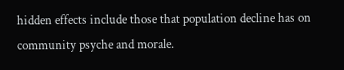hidden effects include those that population decline has on community psyche and morale.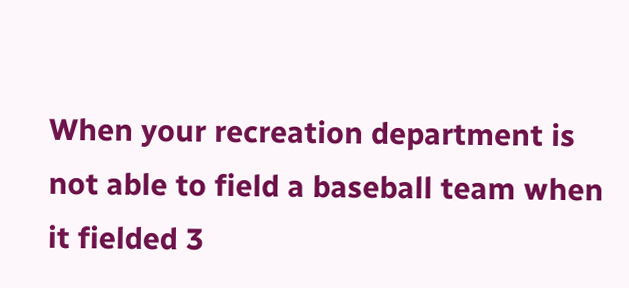When your recreation department is not able to field a baseball team when it fielded 3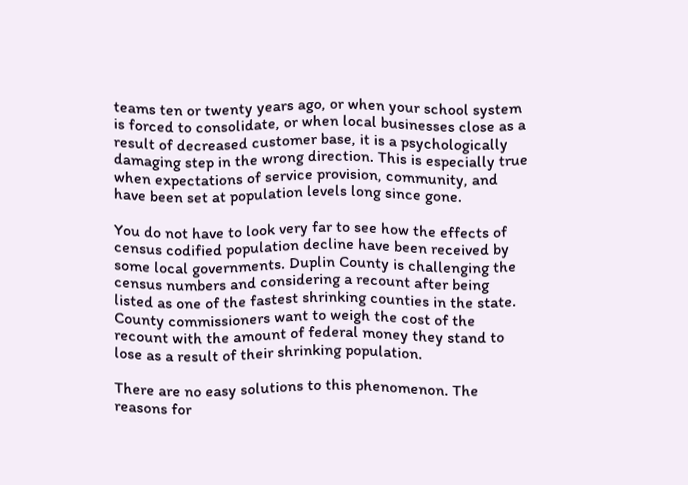teams ten or twenty years ago, or when your school system is forced to consolidate, or when local businesses close as a result of decreased customer base, it is a psychologically damaging step in the wrong direction. This is especially true when expectations of service provision, community, and have been set at population levels long since gone.

You do not have to look very far to see how the effects of census codified population decline have been received by some local governments. Duplin County is challenging the census numbers and considering a recount after being listed as one of the fastest shrinking counties in the state. County commissioners want to weigh the cost of the recount with the amount of federal money they stand to lose as a result of their shrinking population.

There are no easy solutions to this phenomenon. The reasons for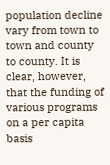population decline vary from town to town and county to county. It is clear, however, that the funding of various programs on a per capita basis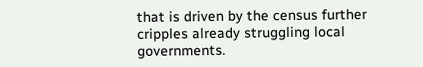that is driven by the census further cripples already struggling local governments.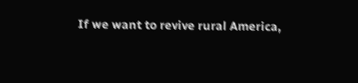If we want to revive rural America,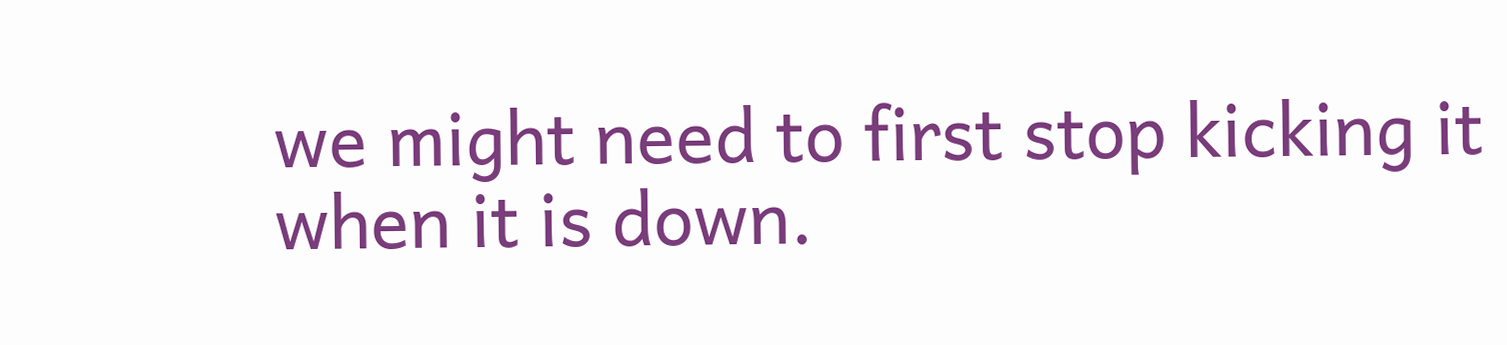we might need to first stop kicking it when it is down.